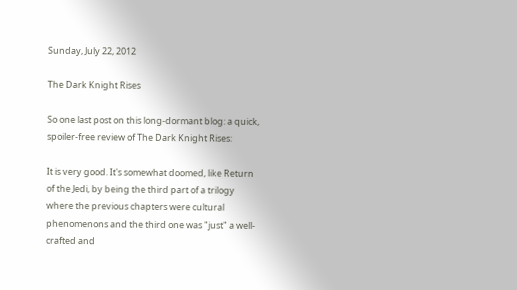Sunday, July 22, 2012

The Dark Knight Rises

So one last post on this long-dormant blog: a quick, spoiler-free review of The Dark Knight Rises:

It is very good. It's somewhat doomed, like Return of the Jedi, by being the third part of a trilogy where the previous chapters were cultural phenomenons and the third one was "just" a well-crafted and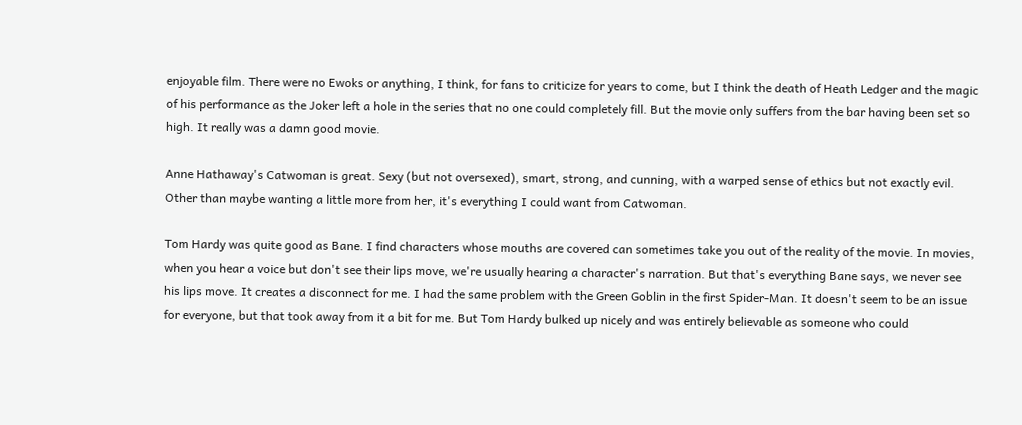enjoyable film. There were no Ewoks or anything, I think, for fans to criticize for years to come, but I think the death of Heath Ledger and the magic of his performance as the Joker left a hole in the series that no one could completely fill. But the movie only suffers from the bar having been set so high. It really was a damn good movie.

Anne Hathaway's Catwoman is great. Sexy (but not oversexed), smart, strong, and cunning, with a warped sense of ethics but not exactly evil. Other than maybe wanting a little more from her, it's everything I could want from Catwoman.

Tom Hardy was quite good as Bane. I find characters whose mouths are covered can sometimes take you out of the reality of the movie. In movies, when you hear a voice but don't see their lips move, we're usually hearing a character's narration. But that's everything Bane says, we never see his lips move. It creates a disconnect for me. I had the same problem with the Green Goblin in the first Spider-Man. It doesn't seem to be an issue for everyone, but that took away from it a bit for me. But Tom Hardy bulked up nicely and was entirely believable as someone who could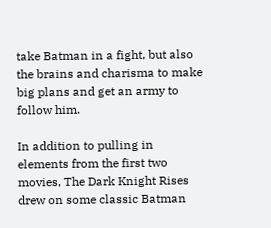take Batman in a fight, but also the brains and charisma to make big plans and get an army to follow him.

In addition to pulling in elements from the first two movies, The Dark Knight Rises drew on some classic Batman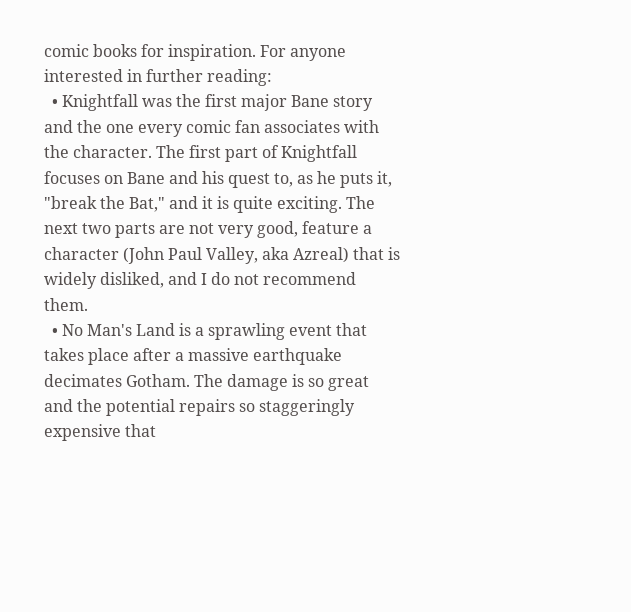comic books for inspiration. For anyone interested in further reading:
  • Knightfall was the first major Bane story and the one every comic fan associates with the character. The first part of Knightfall focuses on Bane and his quest to, as he puts it, "break the Bat," and it is quite exciting. The next two parts are not very good, feature a character (John Paul Valley, aka Azreal) that is widely disliked, and I do not recommend them.
  • No Man's Land is a sprawling event that takes place after a massive earthquake decimates Gotham. The damage is so great and the potential repairs so staggeringly expensive that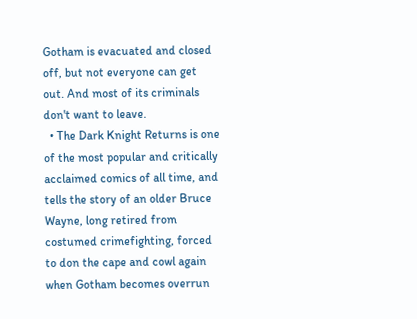Gotham is evacuated and closed off, but not everyone can get out. And most of its criminals don't want to leave.
  • The Dark Knight Returns is one of the most popular and critically acclaimed comics of all time, and tells the story of an older Bruce Wayne, long retired from costumed crimefighting, forced to don the cape and cowl again when Gotham becomes overrun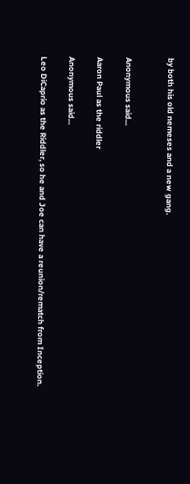by both his old nemeses and a new gang.


Anonymous said...

Aaron Paul as the riddler

Anonymous said...

Leo DiCaprio as the Riddler, so he and Joe can have a reunion/rematch from Inception.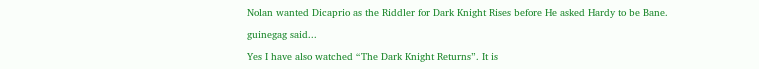Nolan wanted Dicaprio as the Riddler for Dark Knight Rises before He asked Hardy to be Bane.

guinegag said...

Yes I have also watched “The Dark Knight Returns”. It is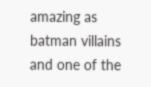amazing as batman villains and one of the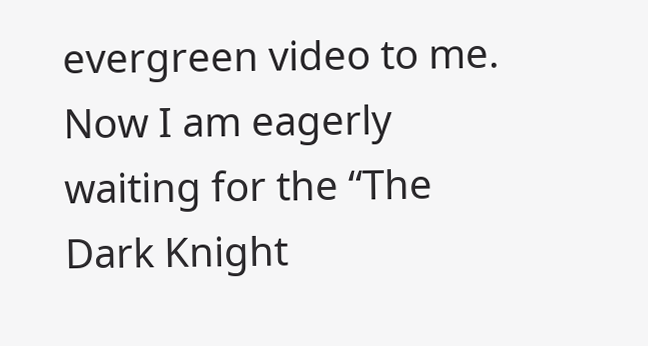evergreen video to me. Now I am eagerly waiting for the “The Dark Knight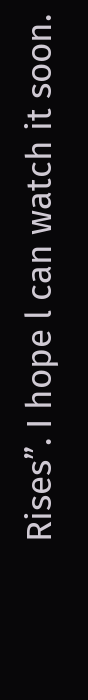Rises”. I hope l can watch it soon.